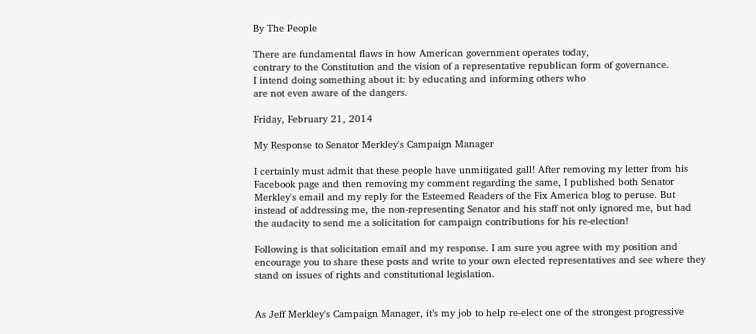By The People

There are fundamental flaws in how American government operates today,
contrary to the Constitution and the vision of a representative republican form of governance.
I intend doing something about it: by educating and informing others who
are not even aware of the dangers.

Friday, February 21, 2014

My Response to Senator Merkley's Campaign Manager

I certainly must admit that these people have unmitigated gall! After removing my letter from his Facebook page and then removing my comment regarding the same, I published both Senator Merkley's email and my reply for the Esteemed Readers of the Fix America blog to peruse. But instead of addressing me, the non-representing Senator and his staff not only ignored me, but had the audacity to send me a solicitation for campaign contributions for his re-election!

Following is that solicitation email and my response. I am sure you agree with my position and encourage you to share these posts and write to your own elected representatives and see where they stand on issues of rights and constitutional legislation.


As Jeff Merkley's Campaign Manager, it’s my job to help re-elect one of the strongest progressive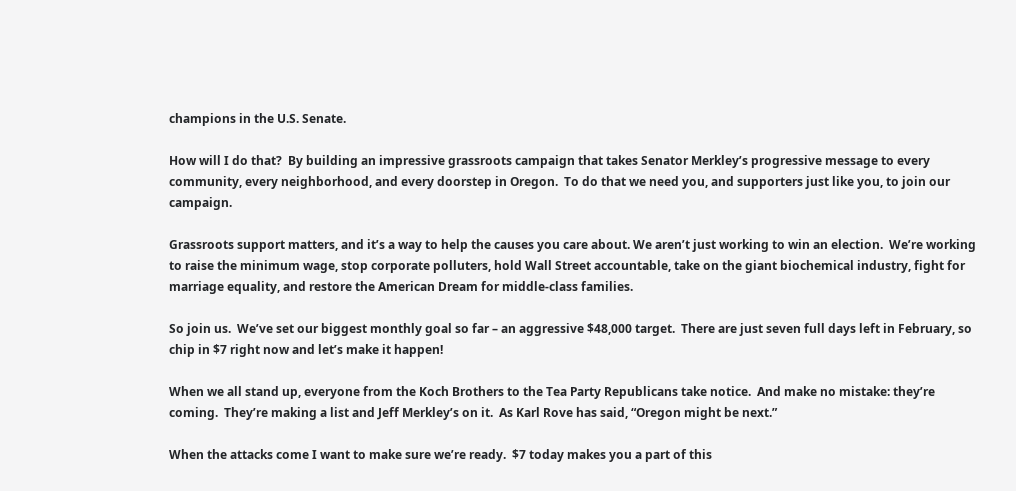champions in the U.S. Senate.

How will I do that?  By building an impressive grassroots campaign that takes Senator Merkley’s progressive message to every community, every neighborhood, and every doorstep in Oregon.  To do that we need you, and supporters just like you, to join our campaign.

Grassroots support matters, and it’s a way to help the causes you care about. We aren’t just working to win an election.  We’re working to raise the minimum wage, stop corporate polluters, hold Wall Street accountable, take on the giant biochemical industry, fight for marriage equality, and restore the American Dream for middle-class families.

So join us.  We’ve set our biggest monthly goal so far – an aggressive $48,000 target.  There are just seven full days left in February, so chip in $7 right now and let’s make it happen!

When we all stand up, everyone from the Koch Brothers to the Tea Party Republicans take notice.  And make no mistake: they’re coming.  They’re making a list and Jeff Merkley’s on it.  As Karl Rove has said, “Oregon might be next.”

When the attacks come I want to make sure we’re ready.  $7 today makes you a part of this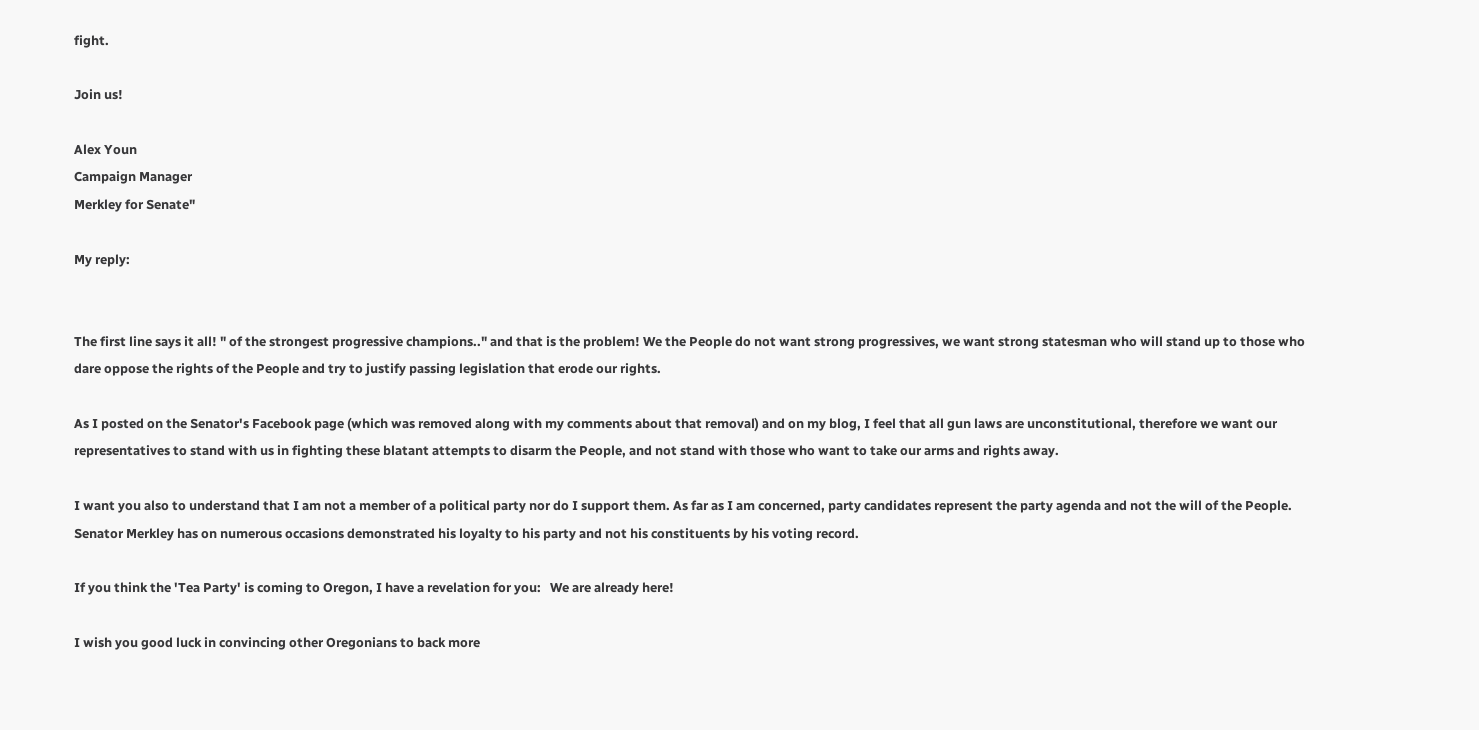fight.

Join us!

Alex Youn
Campaign Manager
Merkley for Senate"

My reply:


The first line says it all! " of the strongest progressive champions.." and that is the problem! We the People do not want strong progressives, we want strong statesman who will stand up to those who dare oppose the rights of the People and try to justify passing legislation that erode our rights.

As I posted on the Senator's Facebook page (which was removed along with my comments about that removal) and on my blog, I feel that all gun laws are unconstitutional, therefore we want our representatives to stand with us in fighting these blatant attempts to disarm the People, and not stand with those who want to take our arms and rights away.

I want you also to understand that I am not a member of a political party nor do I support them. As far as I am concerned, party candidates represent the party agenda and not the will of the People. Senator Merkley has on numerous occasions demonstrated his loyalty to his party and not his constituents by his voting record.

If you think the 'Tea Party' is coming to Oregon, I have a revelation for you:   We are already here!

I wish you good luck in convincing other Oregonians to back more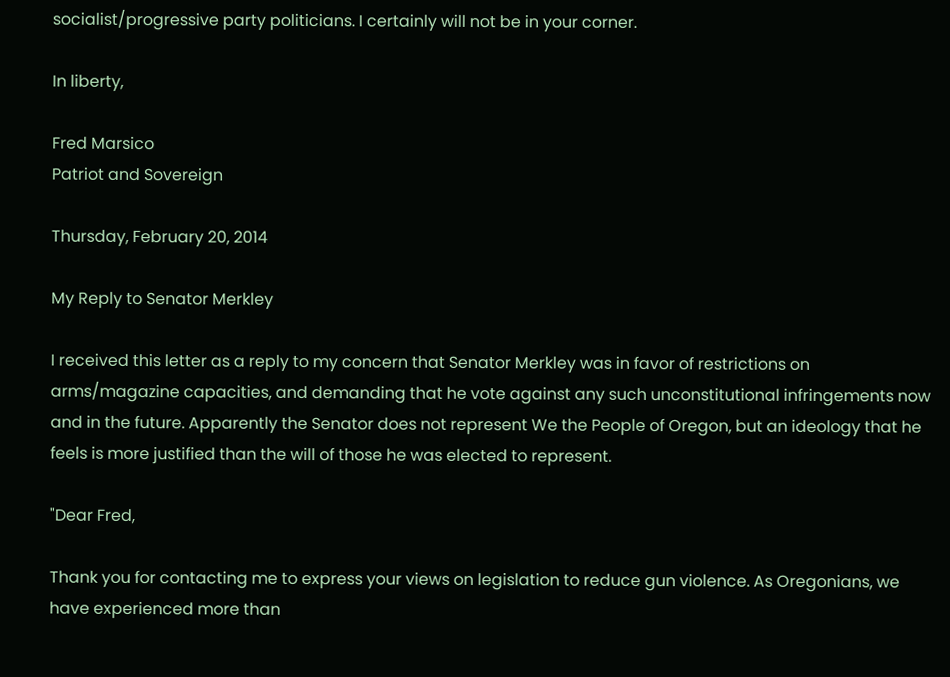socialist/progressive party politicians. I certainly will not be in your corner.

In liberty,

Fred Marsico
Patriot and Sovereign

Thursday, February 20, 2014

My Reply to Senator Merkley

I received this letter as a reply to my concern that Senator Merkley was in favor of restrictions on arms/magazine capacities, and demanding that he vote against any such unconstitutional infringements now and in the future. Apparently the Senator does not represent We the People of Oregon, but an ideology that he feels is more justified than the will of those he was elected to represent.

"Dear Fred,

Thank you for contacting me to express your views on legislation to reduce gun violence. As Oregonians, we have experienced more than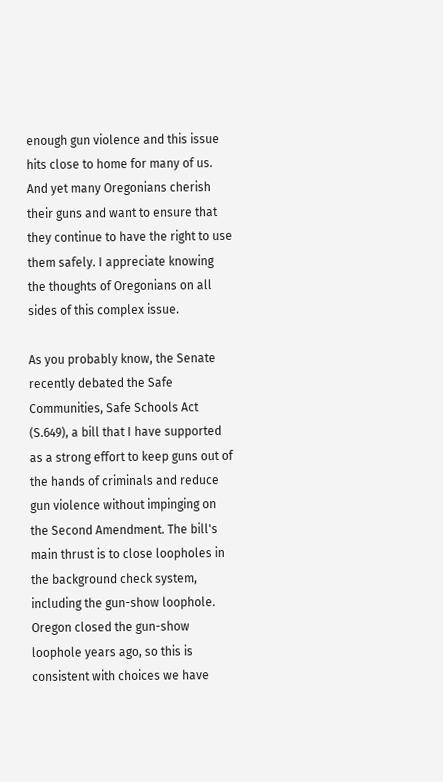enough gun violence and this issue hits close to home for many of us. And yet many Oregonians cherish their guns and want to ensure that they continue to have the right to use them safely. I appreciate knowing the thoughts of Oregonians on all sides of this complex issue.

As you probably know, the Senate recently debated the Safe Communities, Safe Schools Act (S.649), a bill that I have supported as a strong effort to keep guns out of the hands of criminals and reduce gun violence without impinging on the Second Amendment. The bill's main thrust is to close loopholes in the background check system, including the gun-show loophole. Oregon closed the gun-show loophole years ago, so this is consistent with choices we have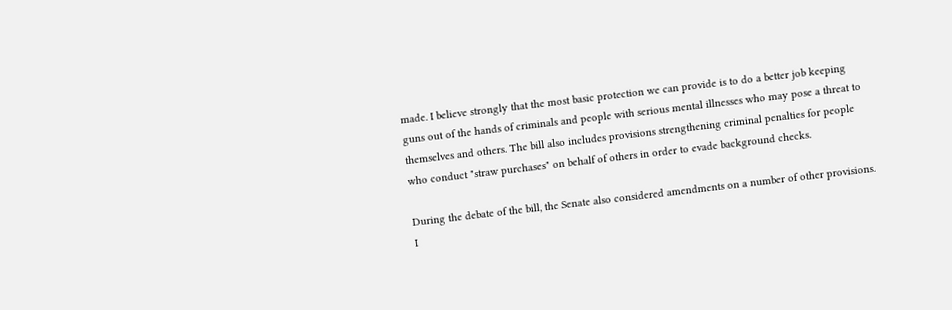made. I believe strongly that the most basic protection we can provide is to do a better job keeping guns out of the hands of criminals and people with serious mental illnesses who may pose a threat to themselves and others. The bill also includes provisions strengthening criminal penalties for people who conduct "straw purchases" on behalf of others in order to evade background checks.

During the debate of the bill, the Senate also considered amendments on a number of other provisions. I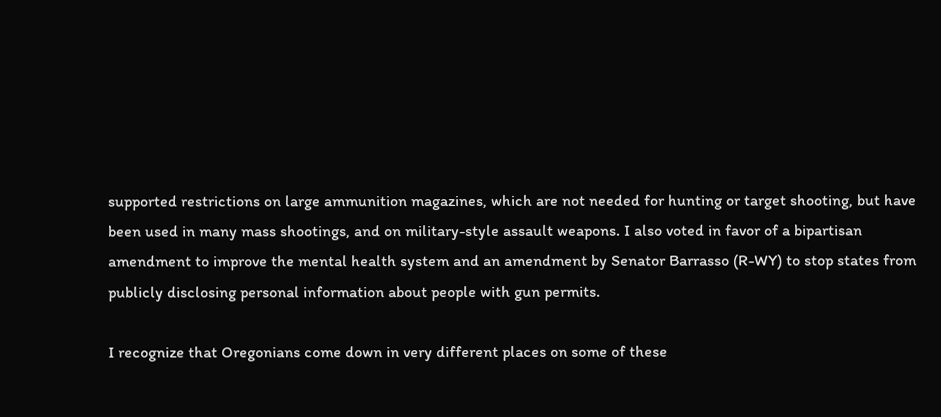supported restrictions on large ammunition magazines, which are not needed for hunting or target shooting, but have been used in many mass shootings, and on military-style assault weapons. I also voted in favor of a bipartisan amendment to improve the mental health system and an amendment by Senator Barrasso (R-WY) to stop states from publicly disclosing personal information about people with gun permits.

I recognize that Oregonians come down in very different places on some of these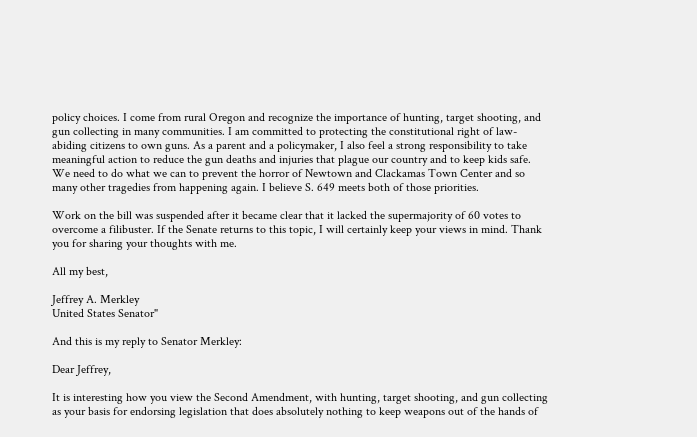policy choices. I come from rural Oregon and recognize the importance of hunting, target shooting, and gun collecting in many communities. I am committed to protecting the constitutional right of law-abiding citizens to own guns. As a parent and a policymaker, I also feel a strong responsibility to take meaningful action to reduce the gun deaths and injuries that plague our country and to keep kids safe.   We need to do what we can to prevent the horror of Newtown and Clackamas Town Center and so many other tragedies from happening again. I believe S. 649 meets both of those priorities.

Work on the bill was suspended after it became clear that it lacked the supermajority of 60 votes to overcome a filibuster. If the Senate returns to this topic, I will certainly keep your views in mind. Thank you for sharing your thoughts with me.

All my best,

Jeffrey A. Merkley
United States Senator"

And this is my reply to Senator Merkley:

Dear Jeffrey,

It is interesting how you view the Second Amendment, with hunting, target shooting, and gun collecting as your basis for endorsing legislation that does absolutely nothing to keep weapons out of the hands of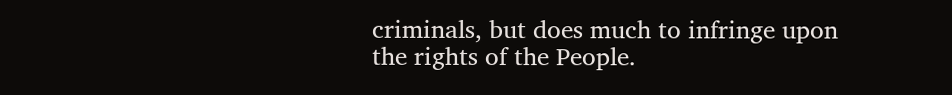criminals, but does much to infringe upon the rights of the People.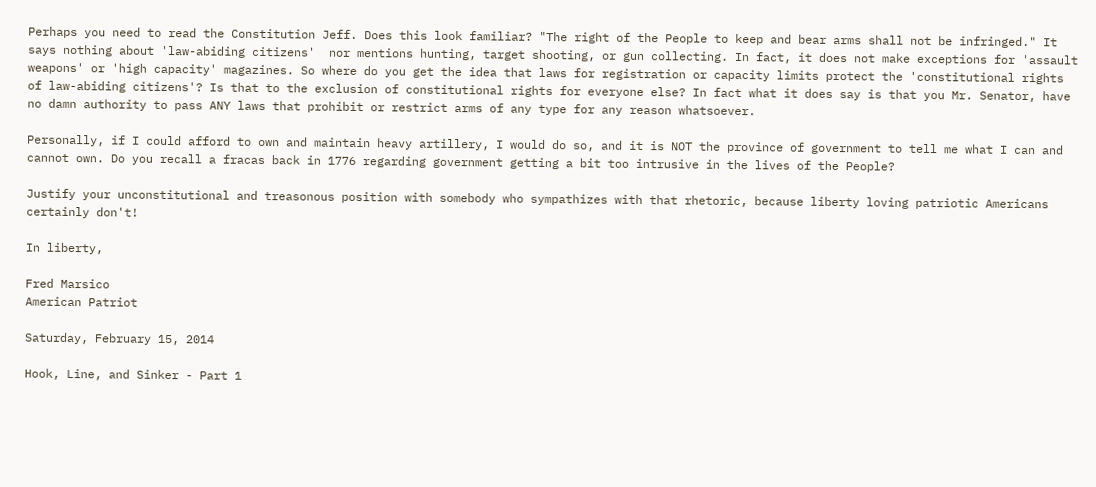Perhaps you need to read the Constitution Jeff. Does this look familiar? "The right of the People to keep and bear arms shall not be infringed." It says nothing about 'law-abiding citizens'  nor mentions hunting, target shooting, or gun collecting. In fact, it does not make exceptions for 'assault weapons' or 'high capacity' magazines. So where do you get the idea that laws for registration or capacity limits protect the 'constitutional rights of law-abiding citizens'? Is that to the exclusion of constitutional rights for everyone else? In fact what it does say is that you Mr. Senator, have no damn authority to pass ANY laws that prohibit or restrict arms of any type for any reason whatsoever.

Personally, if I could afford to own and maintain heavy artillery, I would do so, and it is NOT the province of government to tell me what I can and cannot own. Do you recall a fracas back in 1776 regarding government getting a bit too intrusive in the lives of the People?

Justify your unconstitutional and treasonous position with somebody who sympathizes with that rhetoric, because liberty loving patriotic Americans certainly don't!

In liberty,

Fred Marsico
American Patriot

Saturday, February 15, 2014

Hook, Line, and Sinker - Part 1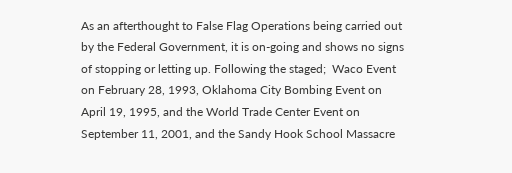As an afterthought to False Flag Operations being carried out by the Federal Government, it is on-going and shows no signs of stopping or letting up. Following the staged;  Waco Event on February 28, 1993, Oklahoma City Bombing Event on April 19, 1995, and the World Trade Center Event on September 11, 2001, and the Sandy Hook School Massacre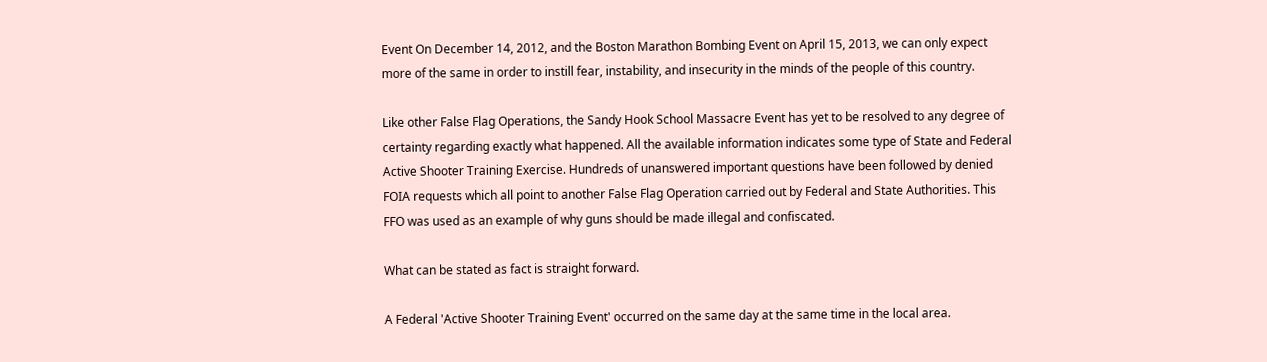Event On December 14, 2012, and the Boston Marathon Bombing Event on April 15, 2013, we can only expect more of the same in order to instill fear, instability, and insecurity in the minds of the people of this country.

Like other False Flag Operations, the Sandy Hook School Massacre Event has yet to be resolved to any degree of certainty regarding exactly what happened. All the available information indicates some type of State and Federal Active Shooter Training Exercise. Hundreds of unanswered important questions have been followed by denied FOIA requests which all point to another False Flag Operation carried out by Federal and State Authorities. This FFO was used as an example of why guns should be made illegal and confiscated.

What can be stated as fact is straight forward.

A Federal 'Active Shooter Training Event' occurred on the same day at the same time in the local area.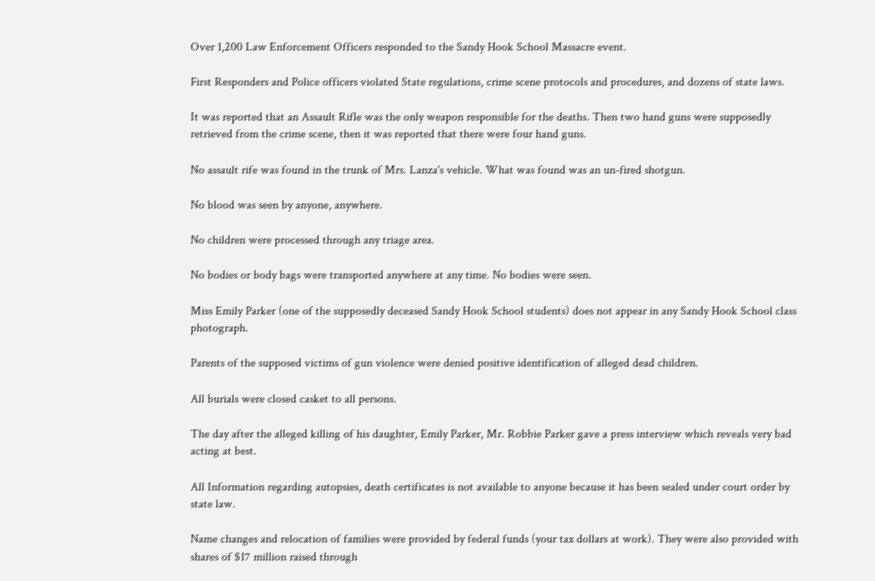Over 1,200 Law Enforcement Officers responded to the Sandy Hook School Massacre event.

First Responders and Police officers violated State regulations, crime scene protocols and procedures, and dozens of state laws.

It was reported that an Assault Rifle was the only weapon responsible for the deaths. Then two hand guns were supposedly retrieved from the crime scene, then it was reported that there were four hand guns.

No assault rife was found in the trunk of Mrs. Lanza's vehicle. What was found was an un-fired shotgun.

No blood was seen by anyone, anywhere.

No children were processed through any triage area.

No bodies or body bags were transported anywhere at any time. No bodies were seen.

Miss Emily Parker (one of the supposedly deceased Sandy Hook School students) does not appear in any Sandy Hook School class photograph.

Parents of the supposed victims of gun violence were denied positive identification of alleged dead children.

All burials were closed casket to all persons.

The day after the alleged killing of his daughter, Emily Parker, Mr. Robbie Parker gave a press interview which reveals very bad acting at best.

All Information regarding autopsies, death certificates is not available to anyone because it has been sealed under court order by state law.

Name changes and relocation of families were provided by federal funds (your tax dollars at work). They were also provided with shares of $17 million raised through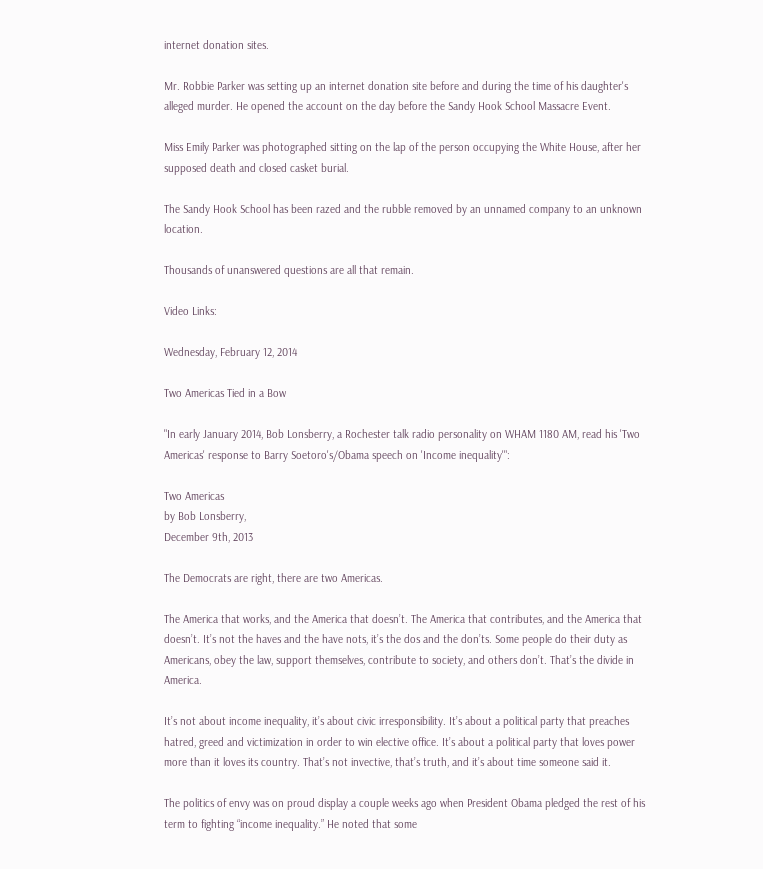internet donation sites.

Mr. Robbie Parker was setting up an internet donation site before and during the time of his daughter's alleged murder. He opened the account on the day before the Sandy Hook School Massacre Event.

Miss Emily Parker was photographed sitting on the lap of the person occupying the White House, after her supposed death and closed casket burial.

The Sandy Hook School has been razed and the rubble removed by an unnamed company to an unknown location.

Thousands of unanswered questions are all that remain.

Video Links:

Wednesday, February 12, 2014

Two Americas Tied in a Bow

"In early January 2014, Bob Lonsberry, a Rochester talk radio personality on WHAM 1180 AM, read his 'Two Americas' response to Barry Soetoro's/Obama speech on 'Income inequality'":

Two Americas
by Bob Lonsberry,
December 9th, 2013

The Democrats are right, there are two Americas.

The America that works, and the America that doesn’t. The America that contributes, and the America that doesn’t. It’s not the haves and the have nots, it’s the dos and the don’ts. Some people do their duty as Americans, obey the law, support themselves, contribute to society, and others don’t. That’s the divide in America.

It’s not about income inequality, it’s about civic irresponsibility. It’s about a political party that preaches hatred, greed and victimization in order to win elective office. It’s about a political party that loves power more than it loves its country. That’s not invective, that’s truth, and it’s about time someone said it.

The politics of envy was on proud display a couple weeks ago when President Obama pledged the rest of his term to fighting “income inequality.” He noted that some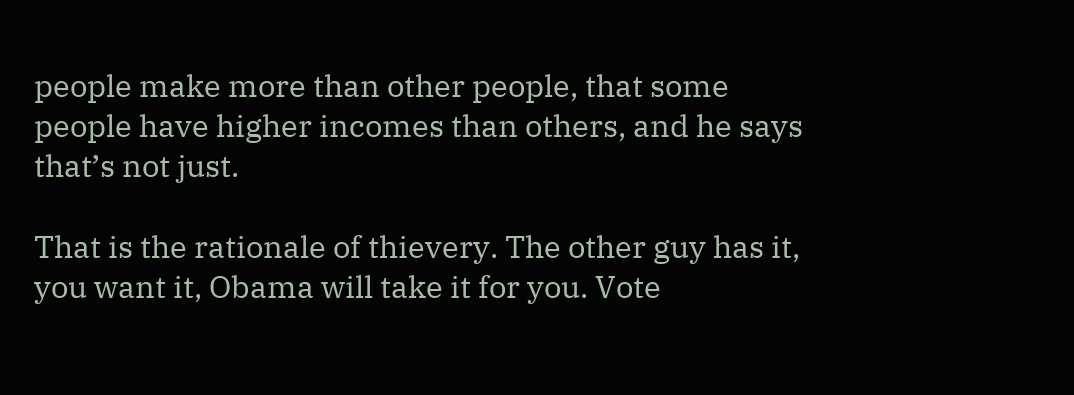people make more than other people, that some people have higher incomes than others, and he says that’s not just.

That is the rationale of thievery. The other guy has it, you want it, Obama will take it for you. Vote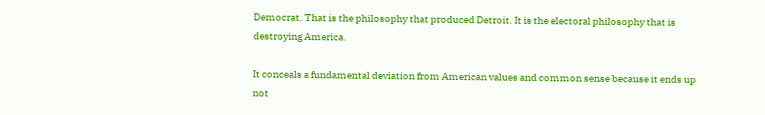Democrat. That is the philosophy that produced Detroit. It is the electoral philosophy that is destroying America.

It conceals a fundamental deviation from American values and common sense because it ends up not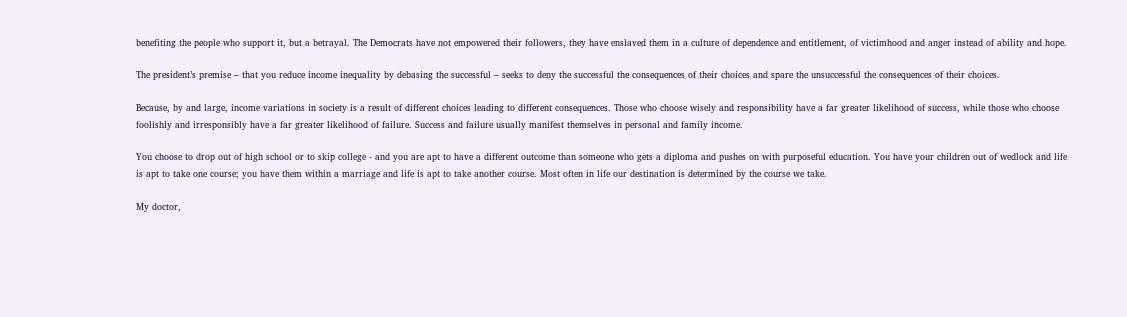benefiting the people who support it, but a betrayal. The Democrats have not empowered their followers, they have enslaved them in a culture of dependence and entitlement, of victimhood and anger instead of ability and hope.

The president’s premise – that you reduce income inequality by debasing the successful – seeks to deny the successful the consequences of their choices and spare the unsuccessful the consequences of their choices.

Because, by and large, income variations in society is a result of different choices leading to different consequences. Those who choose wisely and responsibility have a far greater likelihood of success, while those who choose foolishly and irresponsibly have a far greater likelihood of failure. Success and failure usually manifest themselves in personal and family income.

You choose to drop out of high school or to skip college - and you are apt to have a different outcome than someone who gets a diploma and pushes on with purposeful education. You have your children out of wedlock and life is apt to take one course; you have them within a marriage and life is apt to take another course. Most often in life our destination is determined by the course we take.

My doctor,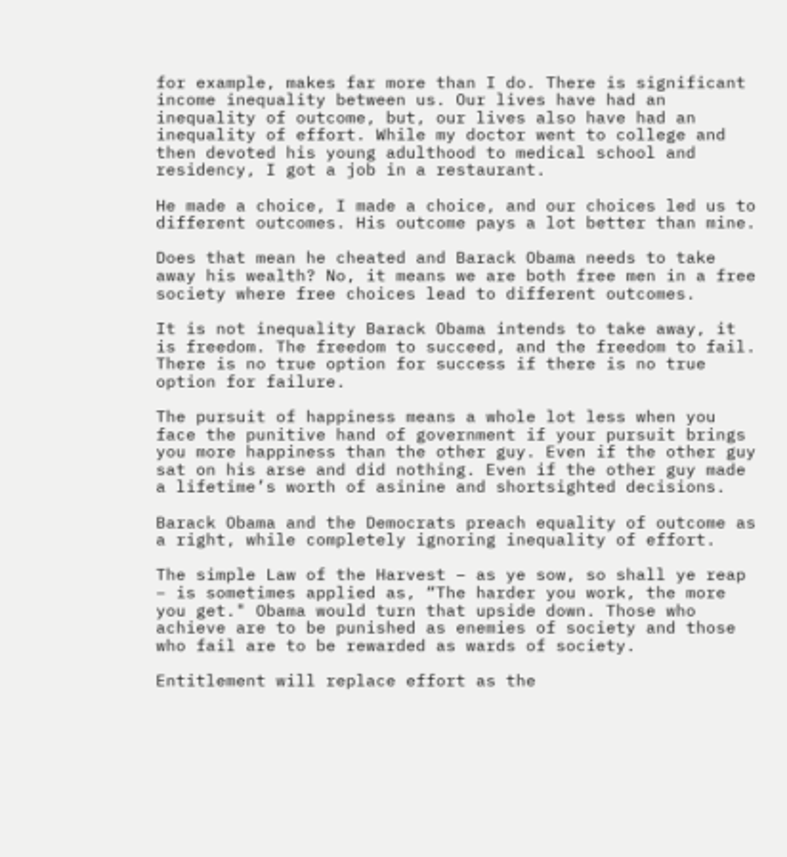for example, makes far more than I do. There is significant income inequality between us. Our lives have had an inequality of outcome, but, our lives also have had an inequality of effort. While my doctor went to college and then devoted his young adulthood to medical school and residency, I got a job in a restaurant.

He made a choice, I made a choice, and our choices led us to different outcomes. His outcome pays a lot better than mine.

Does that mean he cheated and Barack Obama needs to take away his wealth? No, it means we are both free men in a free society where free choices lead to different outcomes.

It is not inequality Barack Obama intends to take away, it is freedom. The freedom to succeed, and the freedom to fail. There is no true option for success if there is no true option for failure.

The pursuit of happiness means a whole lot less when you face the punitive hand of government if your pursuit brings you more happiness than the other guy. Even if the other guy sat on his arse and did nothing. Even if the other guy made a lifetime’s worth of asinine and shortsighted decisions.

Barack Obama and the Democrats preach equality of outcome as a right, while completely ignoring inequality of effort.

The simple Law of the Harvest – as ye sow, so shall ye reap – is sometimes applied as, “The harder you work, the more you get." Obama would turn that upside down. Those who achieve are to be punished as enemies of society and those who fail are to be rewarded as wards of society.

Entitlement will replace effort as the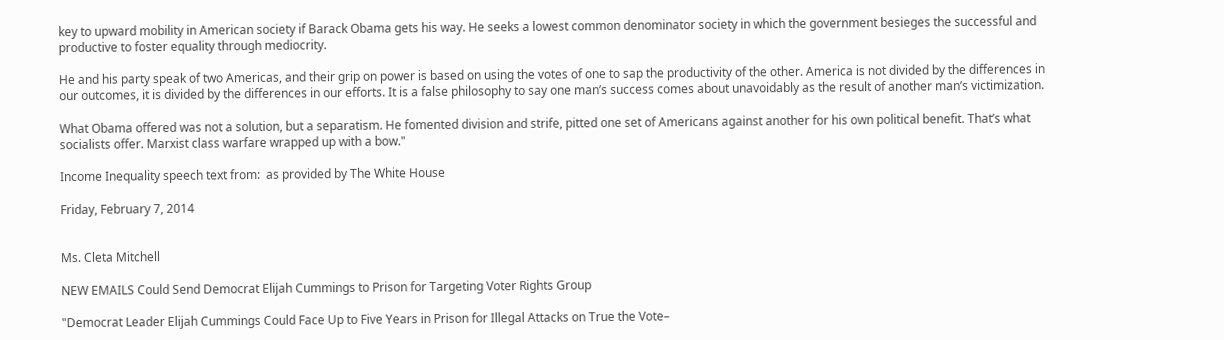key to upward mobility in American society if Barack Obama gets his way. He seeks a lowest common denominator society in which the government besieges the successful and productive to foster equality through mediocrity.

He and his party speak of two Americas, and their grip on power is based on using the votes of one to sap the productivity of the other. America is not divided by the differences in our outcomes, it is divided by the differences in our efforts. It is a false philosophy to say one man’s success comes about unavoidably as the result of another man’s victimization.

What Obama offered was not a solution, but a separatism. He fomented division and strife, pitted one set of Americans against another for his own political benefit. That’s what socialists offer. Marxist class warfare wrapped up with a bow."

Income Inequality speech text from:  as provided by The White House

Friday, February 7, 2014


Ms. Cleta Mitchell

NEW EMAILS Could Send Democrat Elijah Cummings to Prison for Targeting Voter Rights Group

"Democrat Leader Elijah Cummings Could Face Up to Five Years in Prison for Illegal Attacks on True the Vote–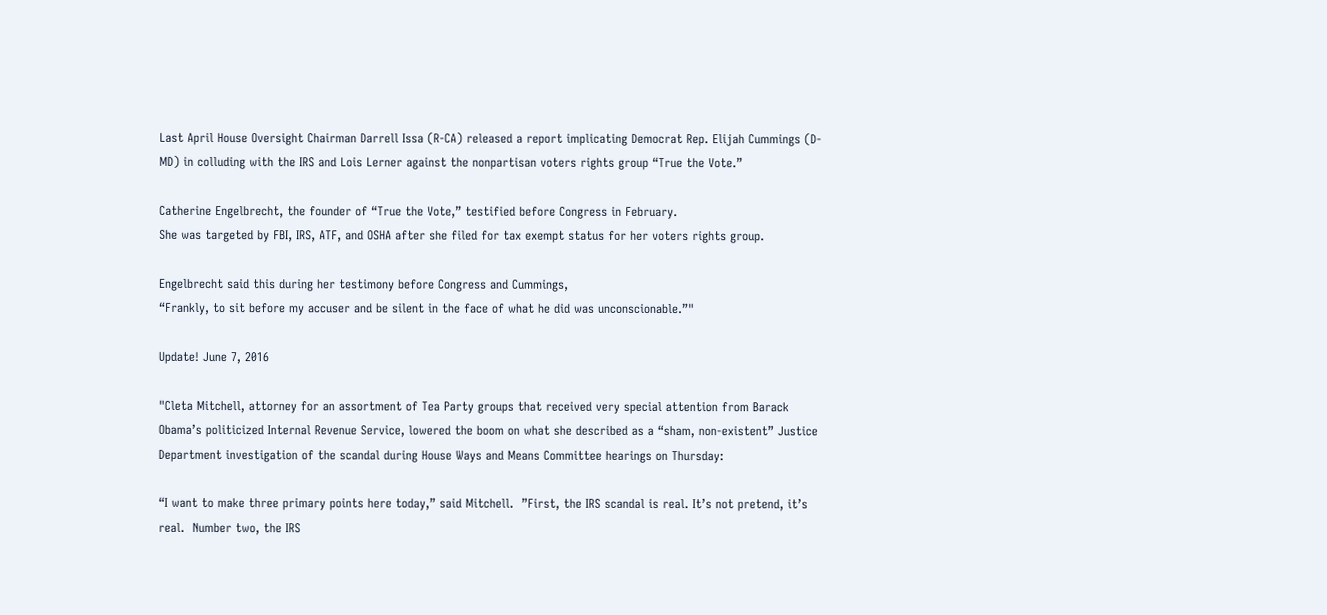Last April House Oversight Chairman Darrell Issa (R-CA) released a report implicating Democrat Rep. Elijah Cummings (D-MD) in colluding with the IRS and Lois Lerner against the nonpartisan voters rights group “True the Vote.”

Catherine Engelbrecht, the founder of “True the Vote,” testified before Congress in February.
She was targeted by FBI, IRS, ATF, and OSHA after she filed for tax exempt status for her voters rights group.

Engelbrecht said this during her testimony before Congress and Cummings,
“Frankly, to sit before my accuser and be silent in the face of what he did was unconscionable.”"

Update! June 7, 2016

"Cleta Mitchell, attorney for an assortment of Tea Party groups that received very special attention from Barack Obama’s politicized Internal Revenue Service, lowered the boom on what she described as a “sham, non-existent” Justice Department investigation of the scandal during House Ways and Means Committee hearings on Thursday:

“I want to make three primary points here today,” said Mitchell.  ”First, the IRS scandal is real. It’s not pretend, it’s real.  Number two, the IRS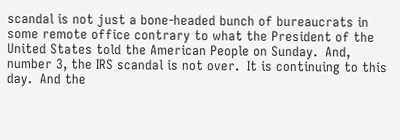scandal is not just a bone-headed bunch of bureaucrats in some remote office contrary to what the President of the United States told the American People on Sunday.  And, number 3, the IRS scandal is not over.  It is continuing to this day.  And the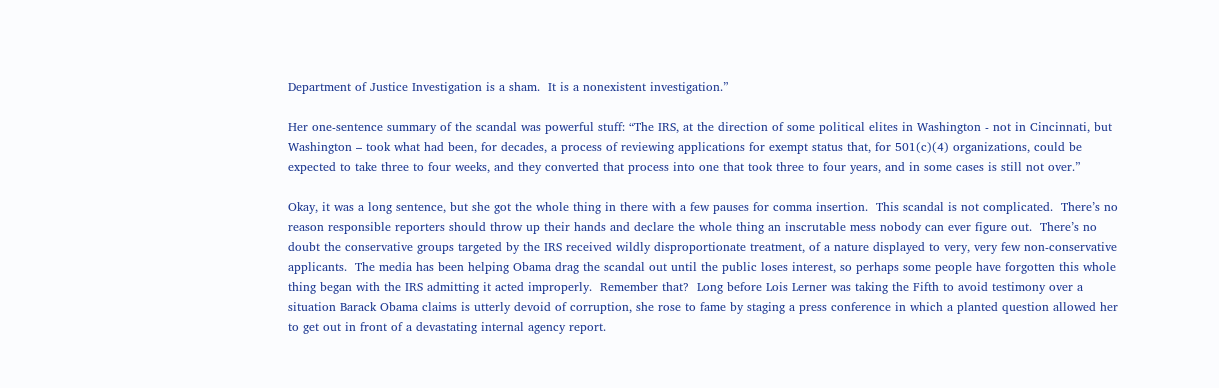Department of Justice Investigation is a sham.  It is a nonexistent investigation.”

Her one-sentence summary of the scandal was powerful stuff: “The IRS, at the direction of some political elites in Washington - not in Cincinnati, but Washington – took what had been, for decades, a process of reviewing applications for exempt status that, for 501(c)(4) organizations, could be expected to take three to four weeks, and they converted that process into one that took three to four years, and in some cases is still not over.”

Okay, it was a long sentence, but she got the whole thing in there with a few pauses for comma insertion.  This scandal is not complicated.  There’s no reason responsible reporters should throw up their hands and declare the whole thing an inscrutable mess nobody can ever figure out.  There’s no doubt the conservative groups targeted by the IRS received wildly disproportionate treatment, of a nature displayed to very, very few non-conservative applicants.  The media has been helping Obama drag the scandal out until the public loses interest, so perhaps some people have forgotten this whole thing began with the IRS admitting it acted improperly.  Remember that?  Long before Lois Lerner was taking the Fifth to avoid testimony over a situation Barack Obama claims is utterly devoid of corruption, she rose to fame by staging a press conference in which a planted question allowed her to get out in front of a devastating internal agency report.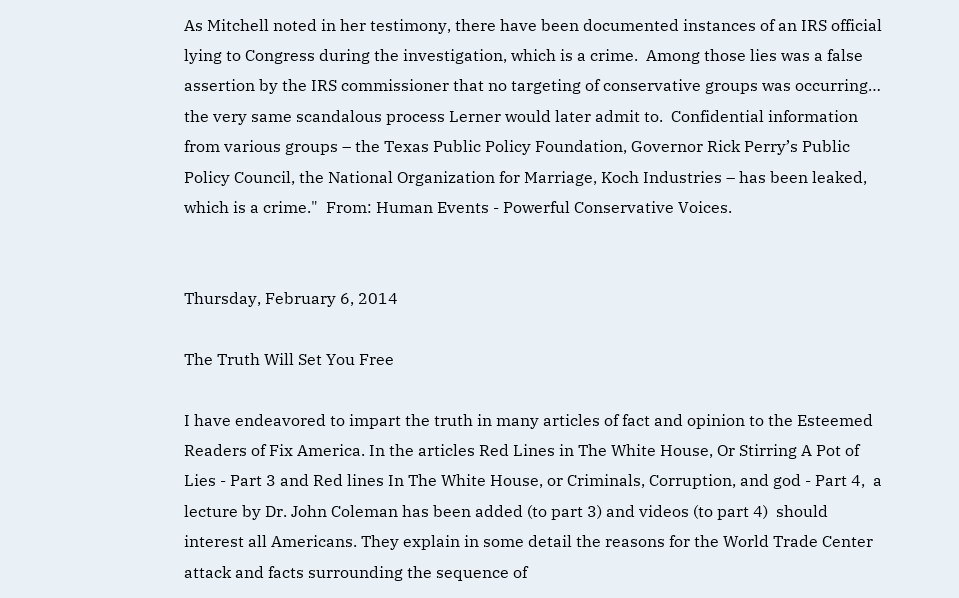As Mitchell noted in her testimony, there have been documented instances of an IRS official lying to Congress during the investigation, which is a crime.  Among those lies was a false assertion by the IRS commissioner that no targeting of conservative groups was occurring… the very same scandalous process Lerner would later admit to.  Confidential information from various groups – the Texas Public Policy Foundation, Governor Rick Perry’s Public Policy Council, the National Organization for Marriage, Koch Industries – has been leaked, which is a crime."  From: Human Events - Powerful Conservative Voices.


Thursday, February 6, 2014

The Truth Will Set You Free

I have endeavored to impart the truth in many articles of fact and opinion to the Esteemed Readers of Fix America. In the articles Red Lines in The White House, Or Stirring A Pot of Lies - Part 3 and Red lines In The White House, or Criminals, Corruption, and god - Part 4,  a lecture by Dr. John Coleman has been added (to part 3) and videos (to part 4)  should interest all Americans. They explain in some detail the reasons for the World Trade Center attack and facts surrounding the sequence of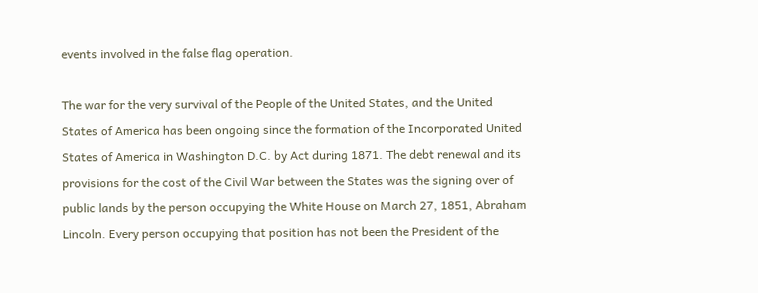events involved in the false flag operation.

The war for the very survival of the People of the United States, and the United States of America has been ongoing since the formation of the Incorporated United States of America in Washington D.C. by Act during 1871. The debt renewal and its provisions for the cost of the Civil War between the States was the signing over of public lands by the person occupying the White House on March 27, 1851, Abraham Lincoln. Every person occupying that position has not been the President of the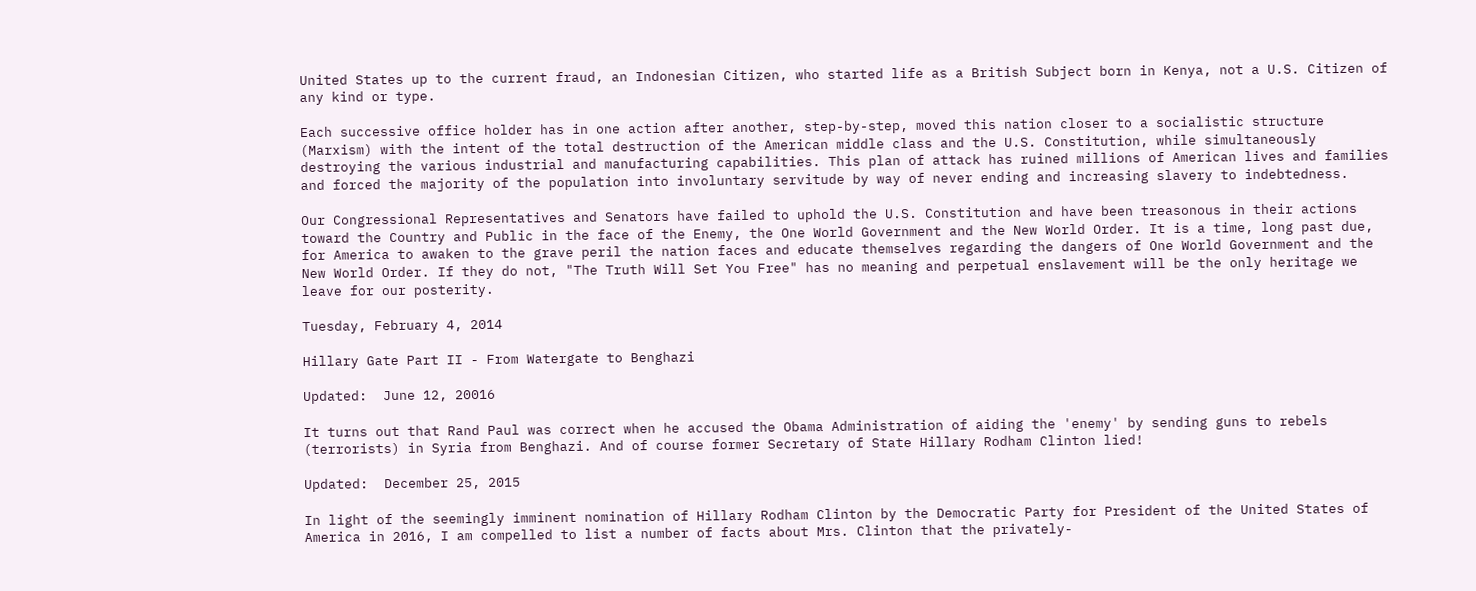United States up to the current fraud, an Indonesian Citizen, who started life as a British Subject born in Kenya, not a U.S. Citizen of any kind or type.

Each successive office holder has in one action after another, step-by-step, moved this nation closer to a socialistic structure (Marxism) with the intent of the total destruction of the American middle class and the U.S. Constitution, while simultaneously destroying the various industrial and manufacturing capabilities. This plan of attack has ruined millions of American lives and families and forced the majority of the population into involuntary servitude by way of never ending and increasing slavery to indebtedness.

Our Congressional Representatives and Senators have failed to uphold the U.S. Constitution and have been treasonous in their actions toward the Country and Public in the face of the Enemy, the One World Government and the New World Order. It is a time, long past due, for America to awaken to the grave peril the nation faces and educate themselves regarding the dangers of One World Government and the New World Order. If they do not, "The Truth Will Set You Free" has no meaning and perpetual enslavement will be the only heritage we leave for our posterity.

Tuesday, February 4, 2014

Hillary Gate Part II - From Watergate to Benghazi

Updated:  June 12, 20016

It turns out that Rand Paul was correct when he accused the Obama Administration of aiding the 'enemy' by sending guns to rebels (terrorists) in Syria from Benghazi. And of course former Secretary of State Hillary Rodham Clinton lied!

Updated:  December 25, 2015

In light of the seemingly imminent nomination of Hillary Rodham Clinton by the Democratic Party for President of the United States of America in 2016, I am compelled to list a number of facts about Mrs. Clinton that the privately-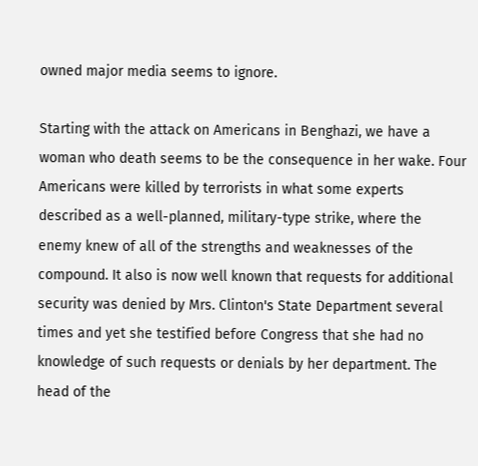owned major media seems to ignore.

Starting with the attack on Americans in Benghazi, we have a woman who death seems to be the consequence in her wake. Four Americans were killed by terrorists in what some experts described as a well-planned, military-type strike, where the enemy knew of all of the strengths and weaknesses of the compound. It also is now well known that requests for additional security was denied by Mrs. Clinton's State Department several times and yet she testified before Congress that she had no knowledge of such requests or denials by her department. The head of the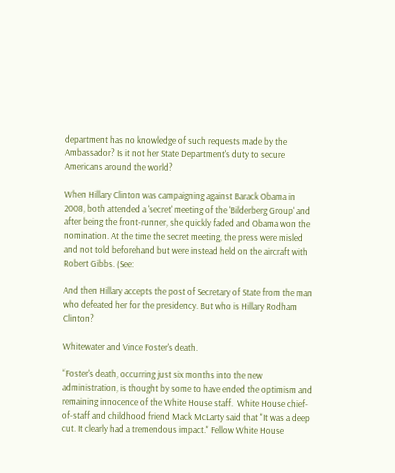department has no knowledge of such requests made by the Ambassador? Is it not her State Department's duty to secure Americans around the world?

When Hillary Clinton was campaigning against Barack Obama in 2008, both attended a 'secret' meeting of the 'Bilderberg Group' and after being the front-runner, she quickly faded and Obama won the nomination. At the time the secret meeting, the press were misled and not told beforehand but were instead held on the aircraft with Robert Gibbs. (See:

And then Hillary accepts the post of Secretary of State from the man who defeated her for the presidency. But who is Hillary Rodham Clinton?

Whitewater and Vince Foster's death.

“Foster's death, occurring just six months into the new administration, is thought by some to have ended the optimism and remaining innocence of the White House staff.  White House chief-of-staff and childhood friend Mack McLarty said that "It was a deep cut. It clearly had a tremendous impact." Fellow White House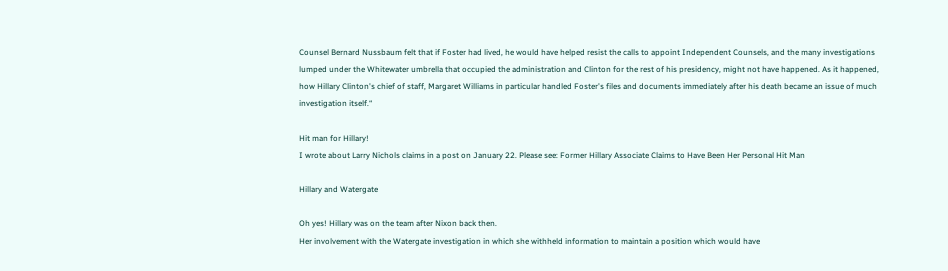Counsel Bernard Nussbaum felt that if Foster had lived, he would have helped resist the calls to appoint Independent Counsels, and the many investigations lumped under the Whitewater umbrella that occupied the administration and Clinton for the rest of his presidency, might not have happened. As it happened, how Hillary Clinton's chief of staff, Margaret Williams in particular handled Foster's files and documents immediately after his death became an issue of much investigation itself.“

Hit man for Hillary!
I wrote about Larry Nichols claims in a post on January 22. Please see: Former Hillary Associate Claims to Have Been Her Personal Hit Man

Hillary and Watergate

Oh yes! Hillary was on the team after Nixon back then.
Her involvement with the Watergate investigation in which she withheld information to maintain a position which would have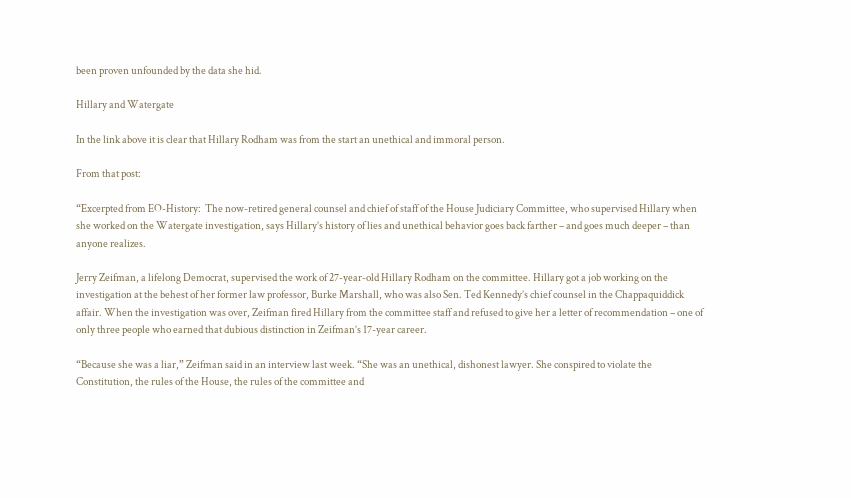been proven unfounded by the data she hid.

Hillary and Watergate

In the link above it is clear that Hillary Rodham was from the start an unethical and immoral person.

From that post:

“Excerpted from EO-History:  The now-retired general counsel and chief of staff of the House Judiciary Committee, who supervised Hillary when she worked on the Watergate investigation, says Hillary’s history of lies and unethical behavior goes back farther – and goes much deeper – than anyone realizes.

Jerry Zeifman, a lifelong Democrat, supervised the work of 27-year-old Hillary Rodham on the committee. Hillary got a job working on the investigation at the behest of her former law professor, Burke Marshall, who was also Sen. Ted Kennedy’s chief counsel in the Chappaquiddick affair. When the investigation was over, Zeifman fired Hillary from the committee staff and refused to give her a letter of recommendation – one of only three people who earned that dubious distinction in Zeifman’s 17-year career.

“Because she was a liar,” Zeifman said in an interview last week. “She was an unethical, dishonest lawyer. She conspired to violate the Constitution, the rules of the House, the rules of the committee and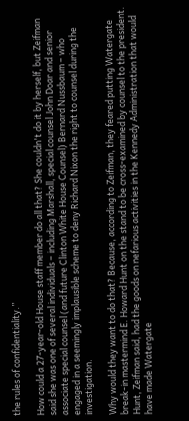the rules of confidentiality.”

How could a 27-year-old House staff member do all that? She couldn't do it by herself, but Zeifman said she was one of several individuals – including Marshall, special counsel John Doar and senior associate special counsel (and future Clinton White House Counsel) Bernard Nussbaum – who engaged in a seemingly implausible scheme to deny Richard Nixon the right to counsel during the investigation.

Why would they want to do that? Because, according to Zeifman, they feared putting Watergate break-in mastermind E. Howard Hunt on the stand to be cross-examined by counsel to the president. Hunt, Zeifman said, had the goods on nefarious activities in the Kennedy Administration that would have made Watergate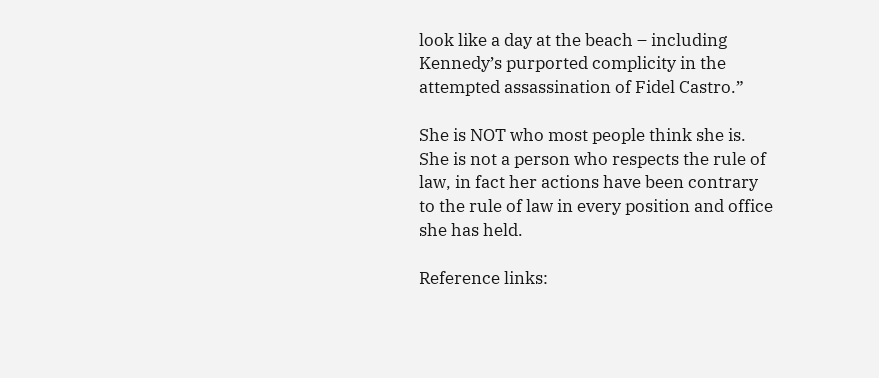look like a day at the beach – including Kennedy’s purported complicity in the attempted assassination of Fidel Castro.”

She is NOT who most people think she is. She is not a person who respects the rule of law, in fact her actions have been contrary to the rule of law in every position and office she has held.

Reference links: